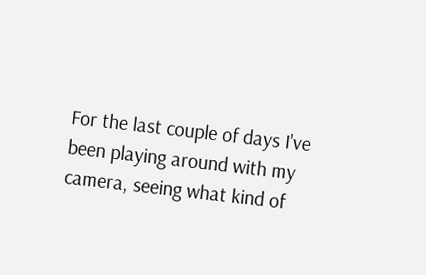For the last couple of days I've been playing around with my camera, seeing what kind of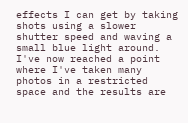effects I can get by taking shots using a slower shutter speed and waving a small blue light around. I've now reached a point where I've taken many photos in a restricted space and the results are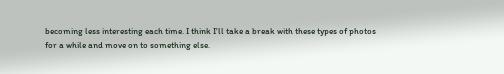becoming less interesting each time. I think I'll take a break with these types of photos for a while and move on to something else.